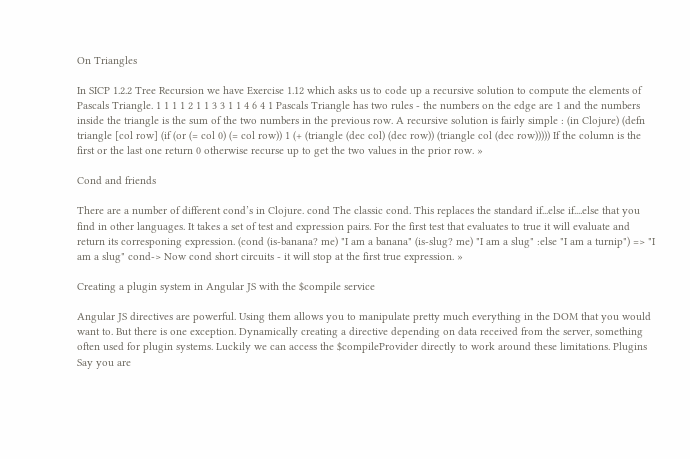On Triangles

In SICP 1.2.2 Tree Recursion we have Exercise 1.12 which asks us to code up a recursive solution to compute the elements of Pascals Triangle. 1 1 1 1 2 1 1 3 3 1 1 4 6 4 1 Pascals Triangle has two rules - the numbers on the edge are 1 and the numbers inside the triangle is the sum of the two numbers in the previous row. A recursive solution is fairly simple : (in Clojure) (defn triangle [col row] (if (or (= col 0) (= col row)) 1 (+ (triangle (dec col) (dec row)) (triangle col (dec row))))) If the column is the first or the last one return 0 otherwise recurse up to get the two values in the prior row. »

Cond and friends

There are a number of different cond’s in Clojure. cond The classic cond. This replaces the standard if...else if....else that you find in other languages. It takes a set of test and expression pairs. For the first test that evaluates to true it will evaluate and return its corresponing expression. (cond (is-banana? me) "I am a banana" (is-slug? me) "I am a slug" :else "I am a turnip") => "I am a slug" cond-> Now cond short circuits - it will stop at the first true expression. »

Creating a plugin system in Angular JS with the $compile service

Angular JS directives are powerful. Using them allows you to manipulate pretty much everything in the DOM that you would want to. But there is one exception. Dynamically creating a directive depending on data received from the server, something often used for plugin systems. Luckily we can access the $compileProvider directly to work around these limitations. Plugins Say you are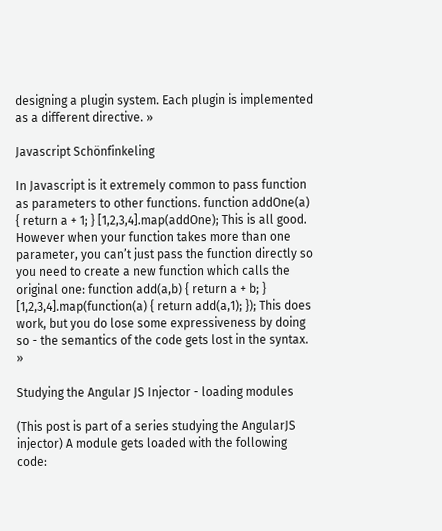designing a plugin system. Each plugin is implemented as a different directive. »

Javascript Schönfinkeling

In Javascript is it extremely common to pass function as parameters to other functions. function addOne(a) { return a + 1; } [1,2,3,4].map(addOne); This is all good. However when your function takes more than one parameter, you can’t just pass the function directly so you need to create a new function which calls the original one: function add(a,b) { return a + b; } [1,2,3,4].map(function(a) { return add(a,1); }); This does work, but you do lose some expressiveness by doing so - the semantics of the code gets lost in the syntax. »

Studying the Angular JS Injector - loading modules

(This post is part of a series studying the AngularJS injector) A module gets loaded with the following code: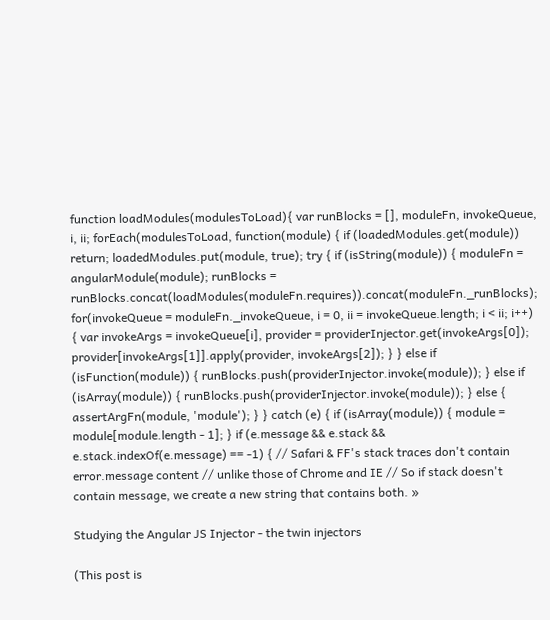function loadModules(modulesToLoad){ var runBlocks = [], moduleFn, invokeQueue, i, ii; forEach(modulesToLoad, function(module) { if (loadedModules.get(module)) return; loadedModules.put(module, true); try { if (isString(module)) { moduleFn = angularModule(module); runBlocks = runBlocks.concat(loadModules(moduleFn.requires)).concat(moduleFn._runBlocks); for(invokeQueue = moduleFn._invokeQueue, i = 0, ii = invokeQueue.length; i < ii; i++) { var invokeArgs = invokeQueue[i], provider = providerInjector.get(invokeArgs[0]); provider[invokeArgs[1]].apply(provider, invokeArgs[2]); } } else if (isFunction(module)) { runBlocks.push(providerInjector.invoke(module)); } else if (isArray(module)) { runBlocks.push(providerInjector.invoke(module)); } else { assertArgFn(module, 'module'); } } catch (e) { if (isArray(module)) { module = module[module.length - 1]; } if (e.message && e.stack && e.stack.indexOf(e.message) == -1) { // Safari & FF's stack traces don't contain error.message content // unlike those of Chrome and IE // So if stack doesn't contain message, we create a new string that contains both. »

Studying the Angular JS Injector - the twin injectors

(This post is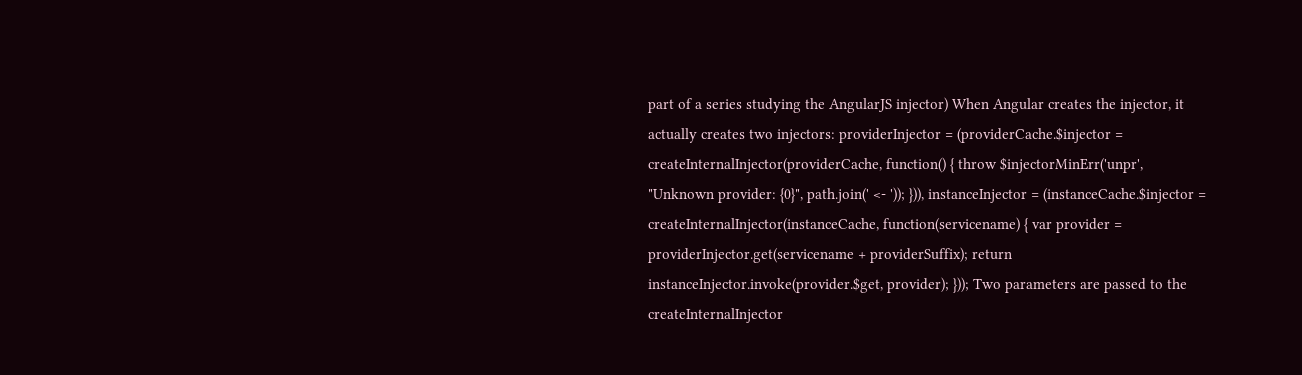part of a series studying the AngularJS injector) When Angular creates the injector, it actually creates two injectors: providerInjector = (providerCache.$injector = createInternalInjector(providerCache, function() { throw $injectorMinErr('unpr', "Unknown provider: {0}", path.join(' <- ')); })), instanceInjector = (instanceCache.$injector = createInternalInjector(instanceCache, function(servicename) { var provider = providerInjector.get(servicename + providerSuffix); return instanceInjector.invoke(provider.$get, provider); })); Two parameters are passed to the createInternalInjector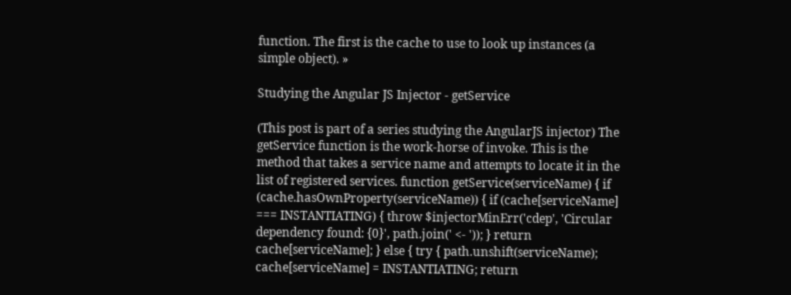function. The first is the cache to use to look up instances (a simple object). »

Studying the Angular JS Injector - getService

(This post is part of a series studying the AngularJS injector) The getService function is the work-horse of invoke. This is the method that takes a service name and attempts to locate it in the list of registered services. function getService(serviceName) { if (cache.hasOwnProperty(serviceName)) { if (cache[serviceName] === INSTANTIATING) { throw $injectorMinErr('cdep', 'Circular dependency found: {0}', path.join(' <- ')); } return cache[serviceName]; } else { try { path.unshift(serviceName); cache[serviceName] = INSTANTIATING; return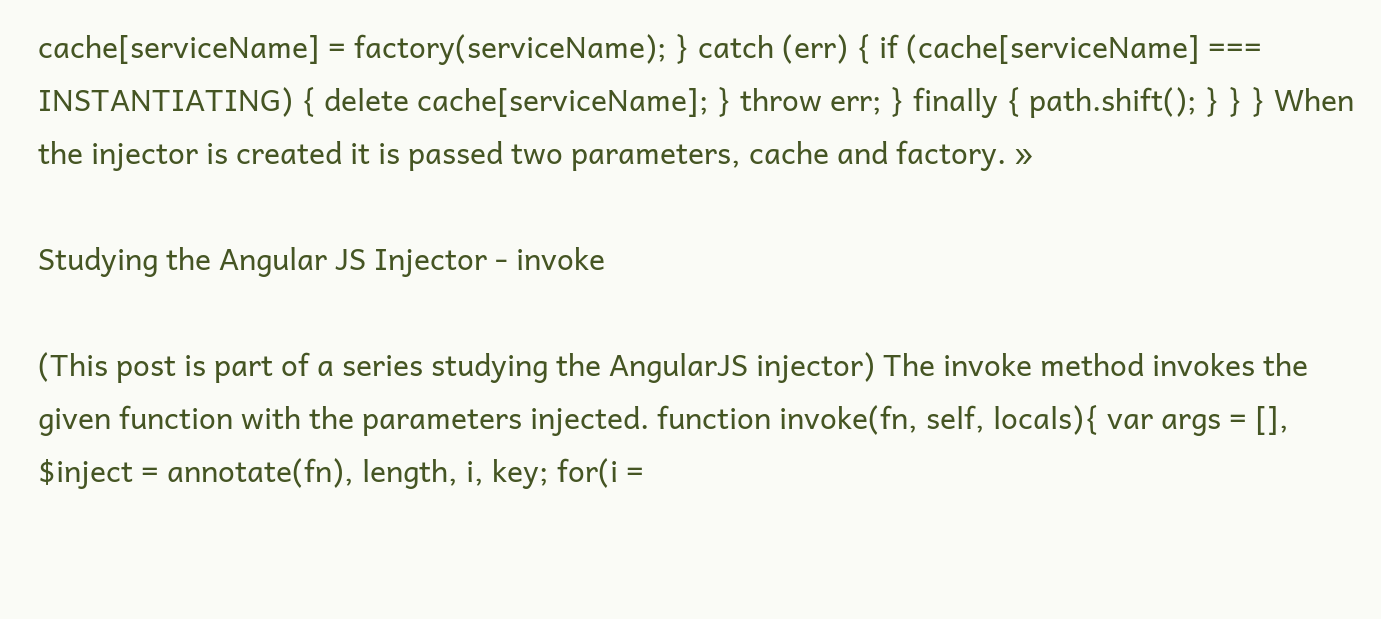cache[serviceName] = factory(serviceName); } catch (err) { if (cache[serviceName] === INSTANTIATING) { delete cache[serviceName]; } throw err; } finally { path.shift(); } } } When the injector is created it is passed two parameters, cache and factory. »

Studying the Angular JS Injector - invoke

(This post is part of a series studying the AngularJS injector) The invoke method invokes the given function with the parameters injected. function invoke(fn, self, locals){ var args = [], $inject = annotate(fn), length, i, key; for(i =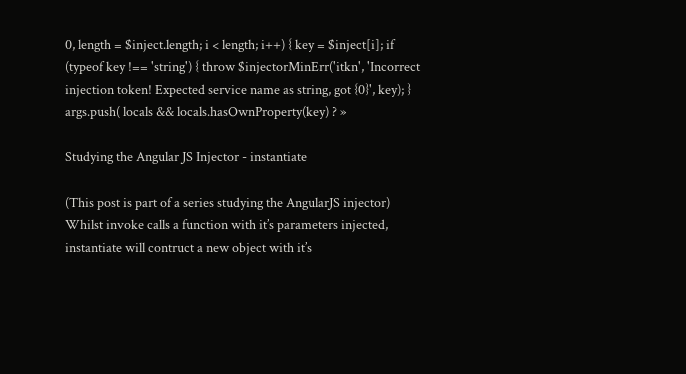0, length = $inject.length; i < length; i++) { key = $inject[i]; if (typeof key !== 'string') { throw $injectorMinErr('itkn', 'Incorrect injection token! Expected service name as string, got {0}', key); } args.push( locals && locals.hasOwnProperty(key) ? »

Studying the Angular JS Injector - instantiate

(This post is part of a series studying the AngularJS injector) Whilst invoke calls a function with it’s parameters injected, instantiate will contruct a new object with it’s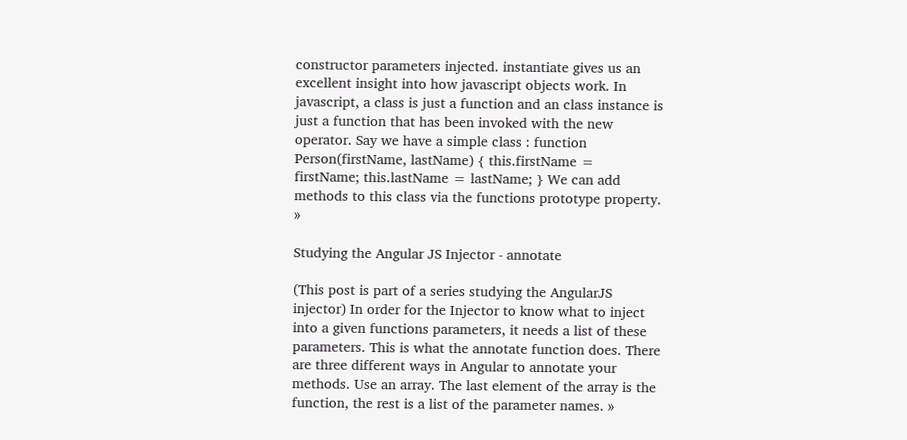constructor parameters injected. instantiate gives us an excellent insight into how javascript objects work. In javascript, a class is just a function and an class instance is just a function that has been invoked with the new operator. Say we have a simple class : function Person(firstName, lastName) { this.firstName = firstName; this.lastName = lastName; } We can add methods to this class via the functions prototype property. »

Studying the Angular JS Injector - annotate

(This post is part of a series studying the AngularJS injector) In order for the Injector to know what to inject into a given functions parameters, it needs a list of these parameters. This is what the annotate function does. There are three different ways in Angular to annotate your methods. Use an array. The last element of the array is the function, the rest is a list of the parameter names. »